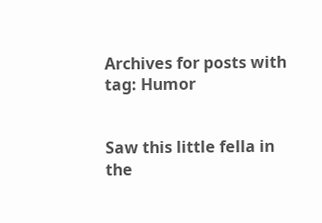Archives for posts with tag: Humor


Saw this little fella in the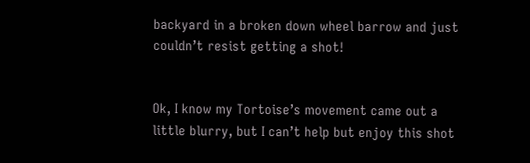backyard in a broken down wheel barrow and just couldn’t resist getting a shot!


Ok, I know my Tortoise’s movement came out a little blurry, but I can’t help but enjoy this shot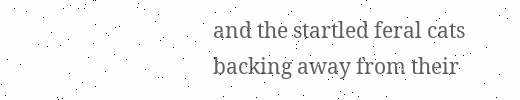and the startled feral cats backing away from their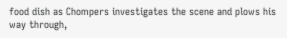food dish as Chompers investigates the scene and plows his way through,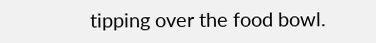tipping over the food bowl.